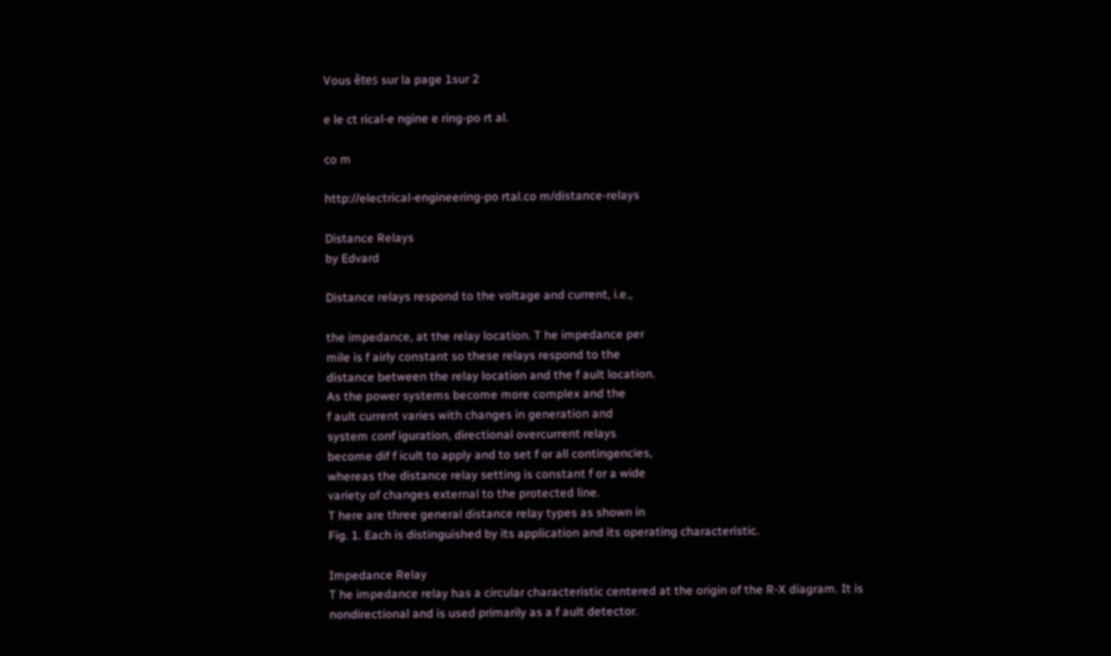Vous êtes sur la page 1sur 2

e le ct rical-e ngine e ring-po rt al.

co m

http://electrical-engineering-po rtal.co m/distance-relays

Distance Relays
by Edvard

Distance relays respond to the voltage and current, i.e.,

the impedance, at the relay location. T he impedance per
mile is f airly constant so these relays respond to the
distance between the relay location and the f ault location.
As the power systems become more complex and the
f ault current varies with changes in generation and
system conf iguration, directional overcurrent relays
become dif f icult to apply and to set f or all contingencies,
whereas the distance relay setting is constant f or a wide
variety of changes external to the protected line.
T here are three general distance relay types as shown in
Fig. 1. Each is distinguished by its application and its operating characteristic.

Impedance Relay
T he impedance relay has a circular characteristic centered at the origin of the R-X diagram. It is
nondirectional and is used primarily as a f ault detector.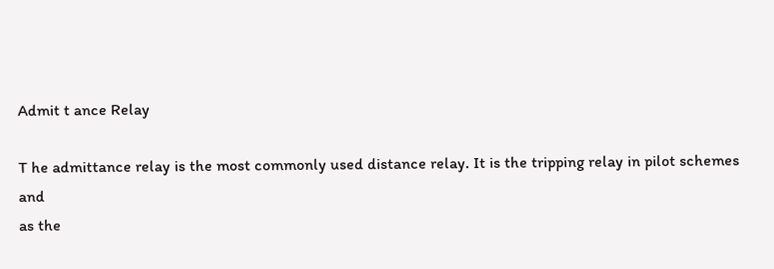Admit t ance Relay

T he admittance relay is the most commonly used distance relay. It is the tripping relay in pilot schemes and
as the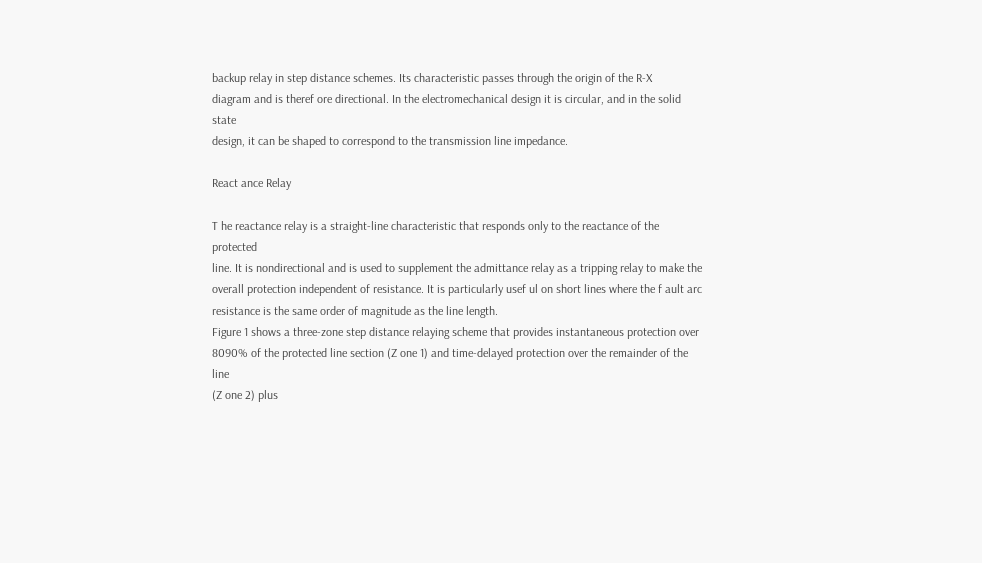backup relay in step distance schemes. Its characteristic passes through the origin of the R-X
diagram and is theref ore directional. In the electromechanical design it is circular, and in the solid state
design, it can be shaped to correspond to the transmission line impedance.

React ance Relay

T he reactance relay is a straight-line characteristic that responds only to the reactance of the protected
line. It is nondirectional and is used to supplement the admittance relay as a tripping relay to make the
overall protection independent of resistance. It is particularly usef ul on short lines where the f ault arc
resistance is the same order of magnitude as the line length.
Figure 1 shows a three-zone step distance relaying scheme that provides instantaneous protection over
8090% of the protected line section (Z one 1) and time-delayed protection over the remainder of the line
(Z one 2) plus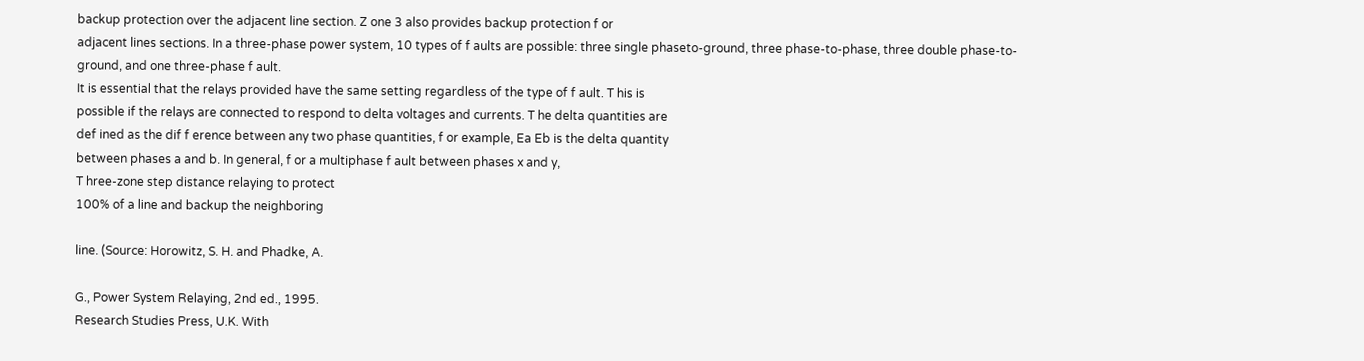backup protection over the adjacent line section. Z one 3 also provides backup protection f or
adjacent lines sections. In a three-phase power system, 10 types of f aults are possible: three single phaseto-ground, three phase-to-phase, three double phase-to-ground, and one three-phase f ault.
It is essential that the relays provided have the same setting regardless of the type of f ault. T his is
possible if the relays are connected to respond to delta voltages and currents. T he delta quantities are
def ined as the dif f erence between any two phase quantities, f or example, Ea Eb is the delta quantity
between phases a and b. In general, f or a multiphase f ault between phases x and y,
T hree-zone step distance relaying to protect
100% of a line and backup the neighboring

line. (Source: Horowitz, S. H. and Phadke, A.

G., Power System Relaying, 2nd ed., 1995.
Research Studies Press, U.K. With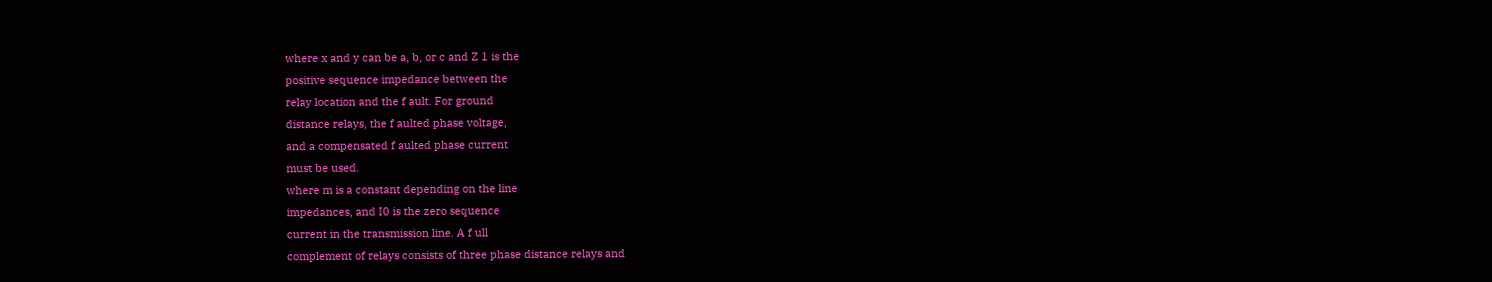where x and y can be a, b, or c and Z 1 is the
positive sequence impedance between the
relay location and the f ault. For ground
distance relays, the f aulted phase voltage,
and a compensated f aulted phase current
must be used.
where m is a constant depending on the line
impedances, and I0 is the zero sequence
current in the transmission line. A f ull
complement of relays consists of three phase distance relays and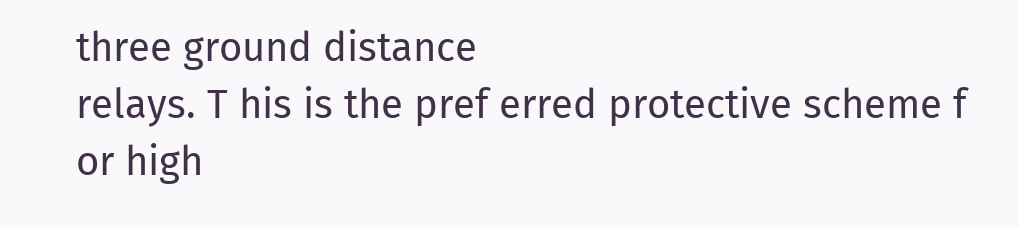three ground distance
relays. T his is the pref erred protective scheme f or high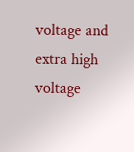voltage and extra high voltage